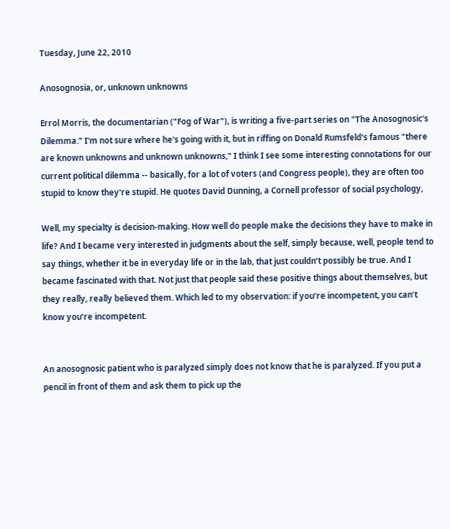Tuesday, June 22, 2010

Anosognosia, or, unknown unknowns

Errol Morris, the documentarian ("Fog of War"), is writing a five-part series on "The Anosognosic's Dilemma." I'm not sure where he's going with it, but in riffing on Donald Rumsfeld's famous "there are known unknowns and unknown unknowns," I think I see some interesting connotations for our current political dilemma -- basically, for a lot of voters (and Congress people), they are often too stupid to know they're stupid. He quotes David Dunning, a Cornell professor of social psychology,

Well, my specialty is decision-making. How well do people make the decisions they have to make in life? And I became very interested in judgments about the self, simply because, well, people tend to say things, whether it be in everyday life or in the lab, that just couldn’t possibly be true. And I became fascinated with that. Not just that people said these positive things about themselves, but they really, really believed them. Which led to my observation: if you’re incompetent, you can’t know you’re incompetent.


An anosognosic patient who is paralyzed simply does not know that he is paralyzed. If you put a pencil in front of them and ask them to pick up the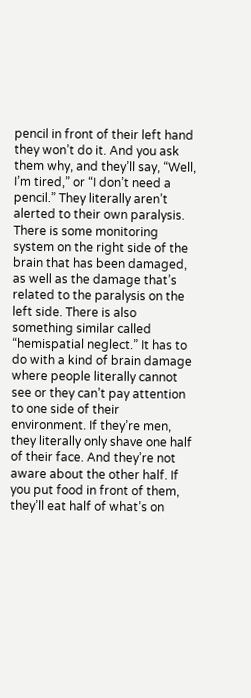pencil in front of their left hand they won’t do it. And you ask them why, and they’ll say, “Well, I’m tired,” or “I don’t need a pencil.” They literally aren’t alerted to their own paralysis. There is some monitoring system on the right side of the brain that has been damaged, as well as the damage that’s related to the paralysis on the left side. There is also something similar called “hemispatial neglect.” It has to do with a kind of brain damage where people literally cannot see or they can’t pay attention to one side of their environment. If they’re men, they literally only shave one half of their face. And they’re not aware about the other half. If you put food in front of them, they’ll eat half of what’s on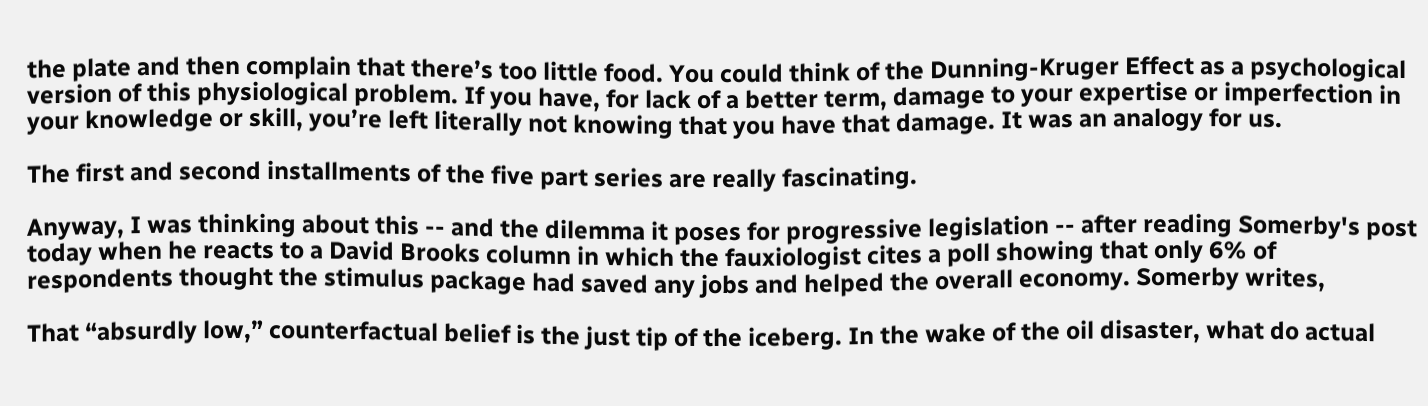the plate and then complain that there’s too little food. You could think of the Dunning-Kruger Effect as a psychological version of this physiological problem. If you have, for lack of a better term, damage to your expertise or imperfection in your knowledge or skill, you’re left literally not knowing that you have that damage. It was an analogy for us.

The first and second installments of the five part series are really fascinating.

Anyway, I was thinking about this -- and the dilemma it poses for progressive legislation -- after reading Somerby's post today when he reacts to a David Brooks column in which the fauxiologist cites a poll showing that only 6% of respondents thought the stimulus package had saved any jobs and helped the overall economy. Somerby writes,

That “absurdly low,” counterfactual belief is the just tip of the iceberg. In the wake of the oil disaster, what do actual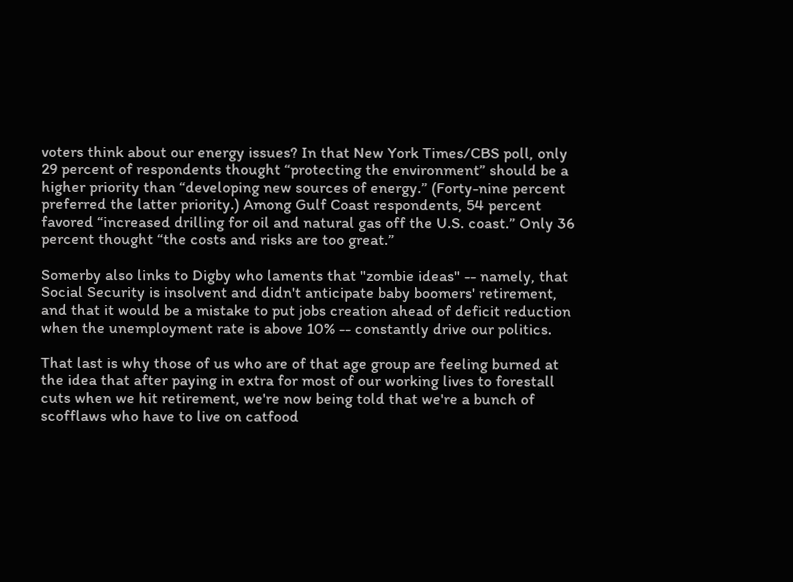voters think about our energy issues? In that New York Times/CBS poll, only 29 percent of respondents thought “protecting the environment” should be a higher priority than “developing new sources of energy.” (Forty-nine percent preferred the latter priority.) Among Gulf Coast respondents, 54 percent favored “increased drilling for oil and natural gas off the U.S. coast.” Only 36 percent thought “the costs and risks are too great.”

Somerby also links to Digby who laments that "zombie ideas" -- namely, that Social Security is insolvent and didn't anticipate baby boomers' retirement, and that it would be a mistake to put jobs creation ahead of deficit reduction when the unemployment rate is above 10% -- constantly drive our politics.

That last is why those of us who are of that age group are feeling burned at the idea that after paying in extra for most of our working lives to forestall cuts when we hit retirement, we're now being told that we're a bunch of scofflaws who have to live on catfood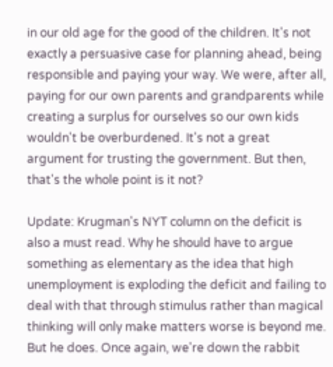in our old age for the good of the children. It's not exactly a persuasive case for planning ahead, being responsible and paying your way. We were, after all, paying for our own parents and grandparents while creating a surplus for ourselves so our own kids wouldn't be overburdened. It's not a great argument for trusting the government. But then, that's the whole point is it not?

Update: Krugman's NYT column on the deficit is also a must read. Why he should have to argue something as elementary as the idea that high unemployment is exploding the deficit and failing to deal with that through stimulus rather than magical thinking will only make matters worse is beyond me. But he does. Once again, we're down the rabbit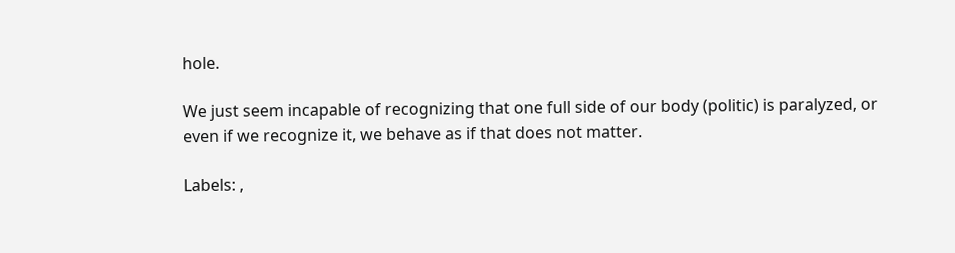hole.

We just seem incapable of recognizing that one full side of our body (politic) is paralyzed, or even if we recognize it, we behave as if that does not matter.

Labels: ,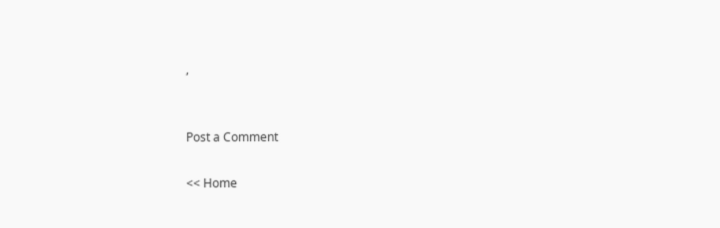,


Post a Comment

<< Home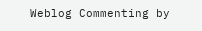Weblog Commenting by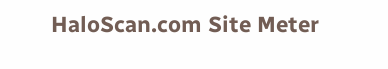HaloScan.com Site Meter